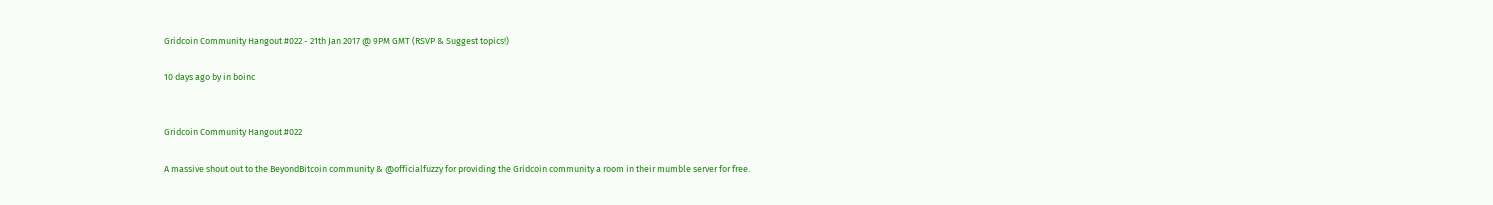Gridcoin Community Hangout #022 - 21th Jan 2017 @ 9PM GMT (RSVP & Suggest topics!)

10 days ago by in boinc


Gridcoin Community Hangout #022

A massive shout out to the BeyondBitcoin community & @officialfuzzy for providing the Gridcoin community a room in their mumble server for free.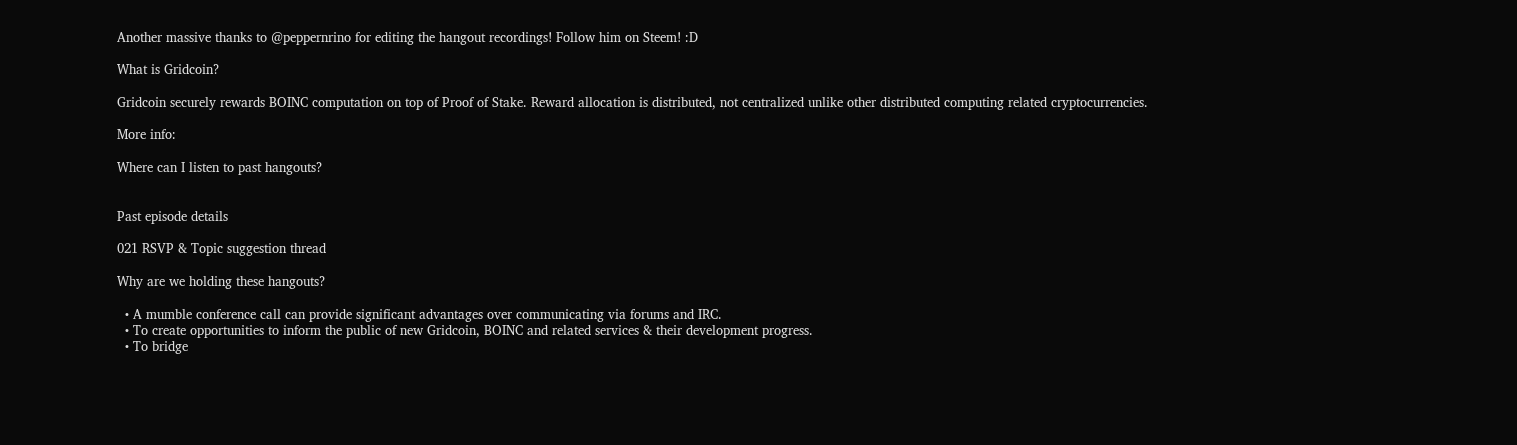Another massive thanks to @peppernrino for editing the hangout recordings! Follow him on Steem! :D

What is Gridcoin?

Gridcoin securely rewards BOINC computation on top of Proof of Stake. Reward allocation is distributed, not centralized unlike other distributed computing related cryptocurrencies.

More info:

Where can I listen to past hangouts?


Past episode details

021 RSVP & Topic suggestion thread

Why are we holding these hangouts?

  • A mumble conference call can provide significant advantages over communicating via forums and IRC.
  • To create opportunities to inform the public of new Gridcoin, BOINC and related services & their development progress.
  • To bridge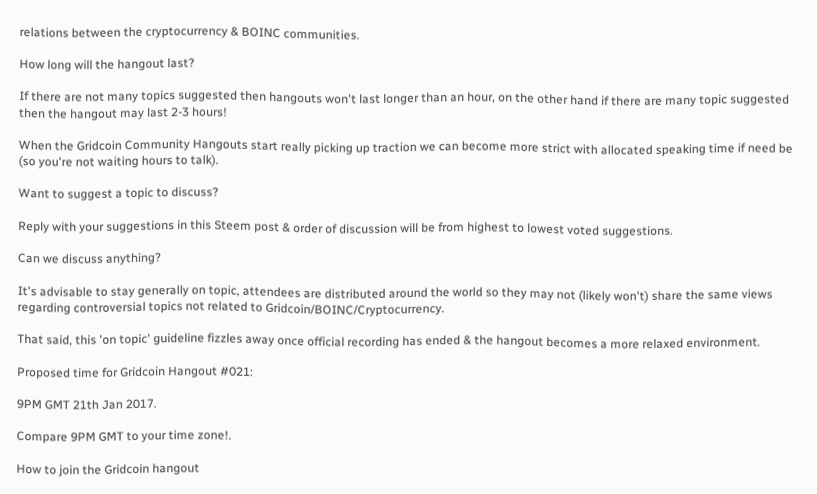relations between the cryptocurrency & BOINC communities.

How long will the hangout last?

If there are not many topics suggested then hangouts won't last longer than an hour, on the other hand if there are many topic suggested then the hangout may last 2-3 hours!

When the Gridcoin Community Hangouts start really picking up traction we can become more strict with allocated speaking time if need be (so you're not waiting hours to talk).

Want to suggest a topic to discuss?

Reply with your suggestions in this Steem post & order of discussion will be from highest to lowest voted suggestions.

Can we discuss anything?

It's advisable to stay generally on topic, attendees are distributed around the world so they may not (likely won't) share the same views regarding controversial topics not related to Gridcoin/BOINC/Cryptocurrency.

That said, this 'on topic' guideline fizzles away once official recording has ended & the hangout becomes a more relaxed environment.

Proposed time for Gridcoin Hangout #021:

9PM GMT 21th Jan 2017.

Compare 9PM GMT to your time zone!.

How to join the Gridcoin hangout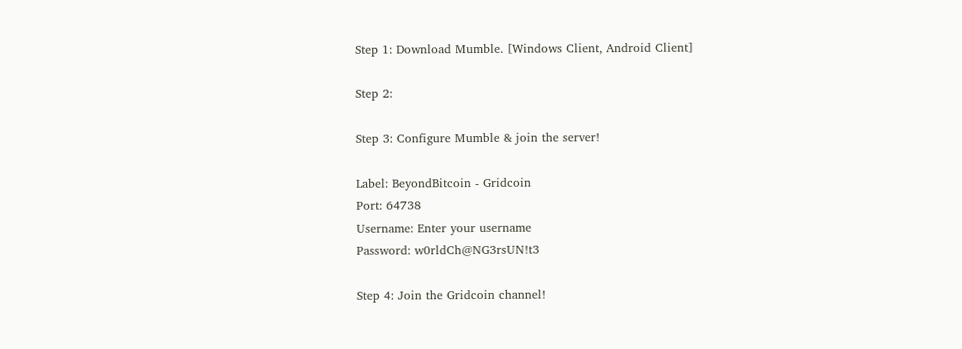Step 1: Download Mumble. [Windows Client, Android Client]

Step 2:

Step 3: Configure Mumble & join the server!

Label: BeyondBitcoin - Gridcoin
Port: 64738
Username: Enter your username
Password: w0rldCh@NG3rsUN!t3

Step 4: Join the Gridcoin channel!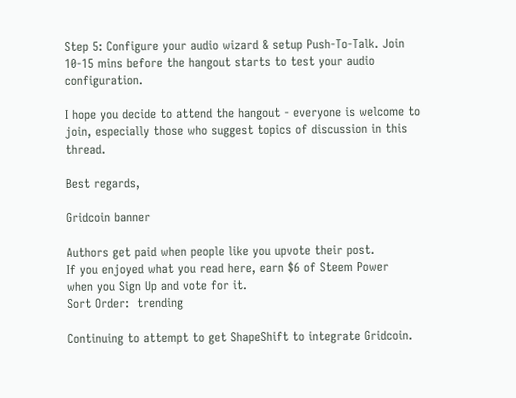Step 5: Configure your audio wizard & setup Push-To-Talk. Join 10-15 mins before the hangout starts to test your audio configuration.

I hope you decide to attend the hangout - everyone is welcome to join, especially those who suggest topics of discussion in this thread.

Best regards,

Gridcoin banner

Authors get paid when people like you upvote their post.
If you enjoyed what you read here, earn $6 of Steem Power
when you Sign Up and vote for it.
Sort Order:  trending

Continuing to attempt to get ShapeShift to integrate Gridcoin.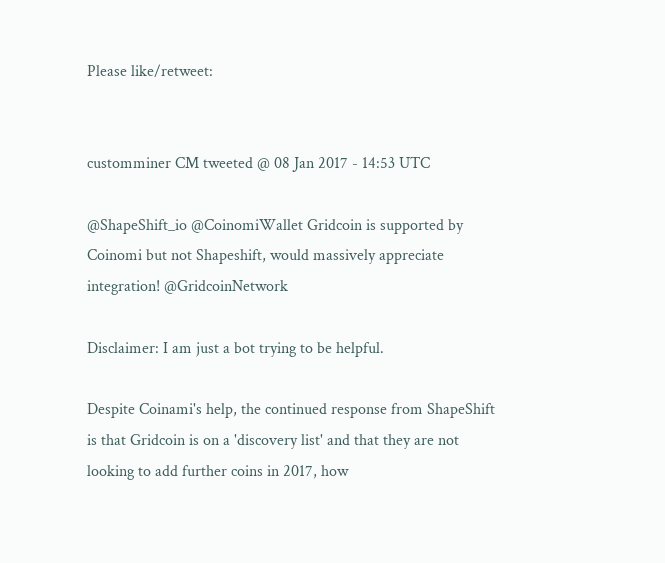Please like/retweet:


customminer CM tweeted @ 08 Jan 2017 - 14:53 UTC

@ShapeShift_io @CoinomiWallet Gridcoin is supported by Coinomi but not Shapeshift, would massively appreciate integration! @GridcoinNetwork

Disclaimer: I am just a bot trying to be helpful.

Despite Coinami's help, the continued response from ShapeShift is that Gridcoin is on a 'discovery list' and that they are not looking to add further coins in 2017, how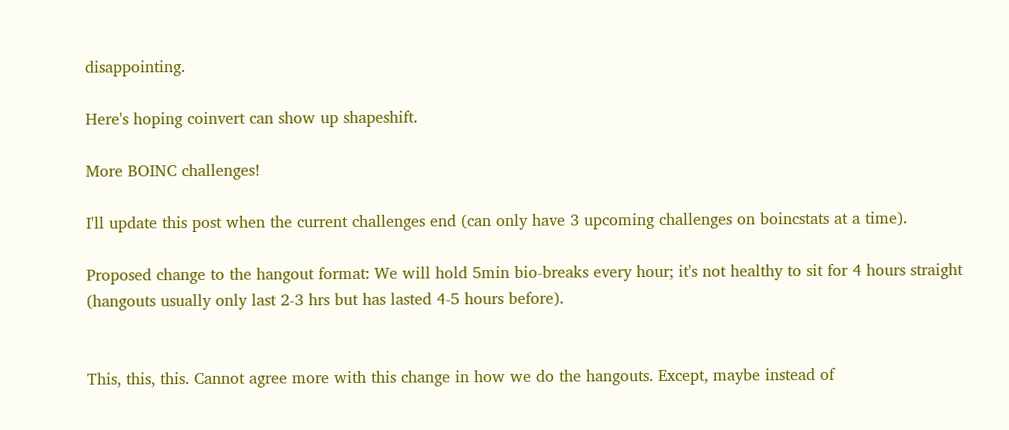disappointing.

Here's hoping coinvert can show up shapeshift.

More BOINC challenges!

I'll update this post when the current challenges end (can only have 3 upcoming challenges on boincstats at a time).

Proposed change to the hangout format: We will hold 5min bio-breaks every hour; it's not healthy to sit for 4 hours straight (hangouts usually only last 2-3 hrs but has lasted 4-5 hours before).


This, this, this. Cannot agree more with this change in how we do the hangouts. Except, maybe instead of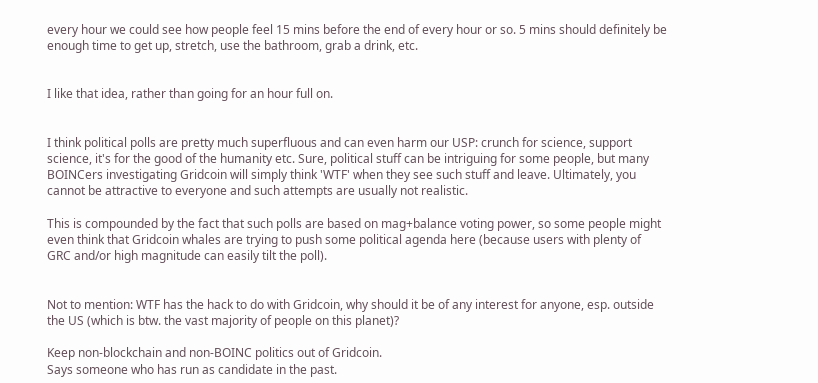every hour we could see how people feel 15 mins before the end of every hour or so. 5 mins should definitely be enough time to get up, stretch, use the bathroom, grab a drink, etc.


I like that idea, rather than going for an hour full on.


I think political polls are pretty much superfluous and can even harm our USP: crunch for science, support science, it's for the good of the humanity etc. Sure, political stuff can be intriguing for some people, but many BOINCers investigating Gridcoin will simply think 'WTF' when they see such stuff and leave. Ultimately, you cannot be attractive to everyone and such attempts are usually not realistic.

This is compounded by the fact that such polls are based on mag+balance voting power, so some people might even think that Gridcoin whales are trying to push some political agenda here (because users with plenty of GRC and/or high magnitude can easily tilt the poll).


Not to mention: WTF has the hack to do with Gridcoin, why should it be of any interest for anyone, esp. outside the US (which is btw. the vast majority of people on this planet)?

Keep non-blockchain and non-BOINC politics out of Gridcoin.
Says someone who has run as candidate in the past.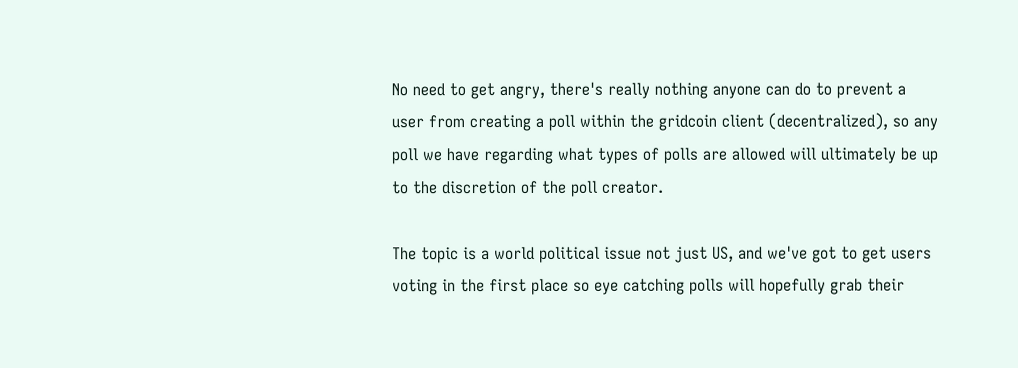No need to get angry, there's really nothing anyone can do to prevent a user from creating a poll within the gridcoin client (decentralized), so any poll we have regarding what types of polls are allowed will ultimately be up to the discretion of the poll creator.

The topic is a world political issue not just US, and we've got to get users voting in the first place so eye catching polls will hopefully grab their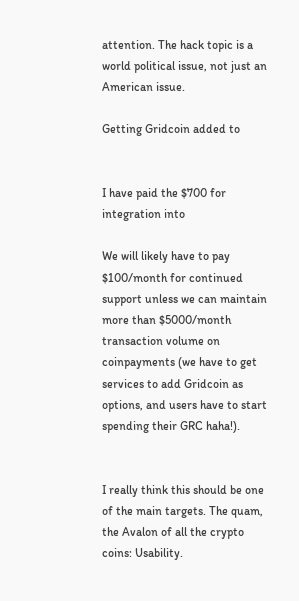attention. The hack topic is a world political issue, not just an American issue.

Getting Gridcoin added to


I have paid the $700 for integration into

We will likely have to pay $100/month for continued support unless we can maintain more than $5000/month transaction volume on coinpayments (we have to get services to add Gridcoin as options, and users have to start spending their GRC haha!).


I really think this should be one of the main targets. The quam, the Avalon of all the crypto coins: Usability.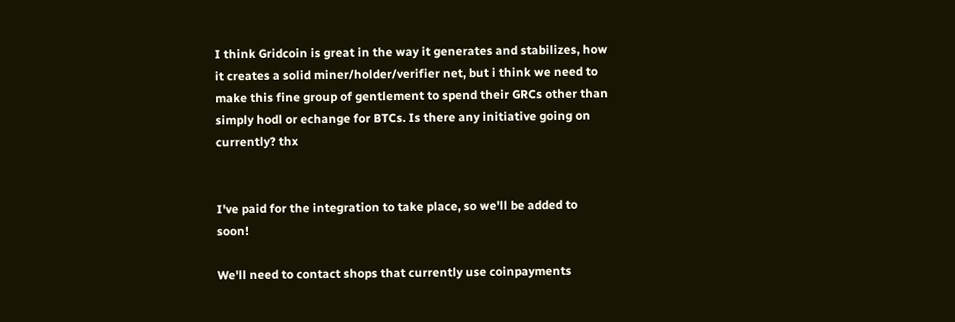I think Gridcoin is great in the way it generates and stabilizes, how it creates a solid miner/holder/verifier net, but i think we need to make this fine group of gentlement to spend their GRCs other than simply hodl or echange for BTCs. Is there any initiative going on currently? thx


I've paid for the integration to take place, so we'll be added to soon!

We'll need to contact shops that currently use coinpayments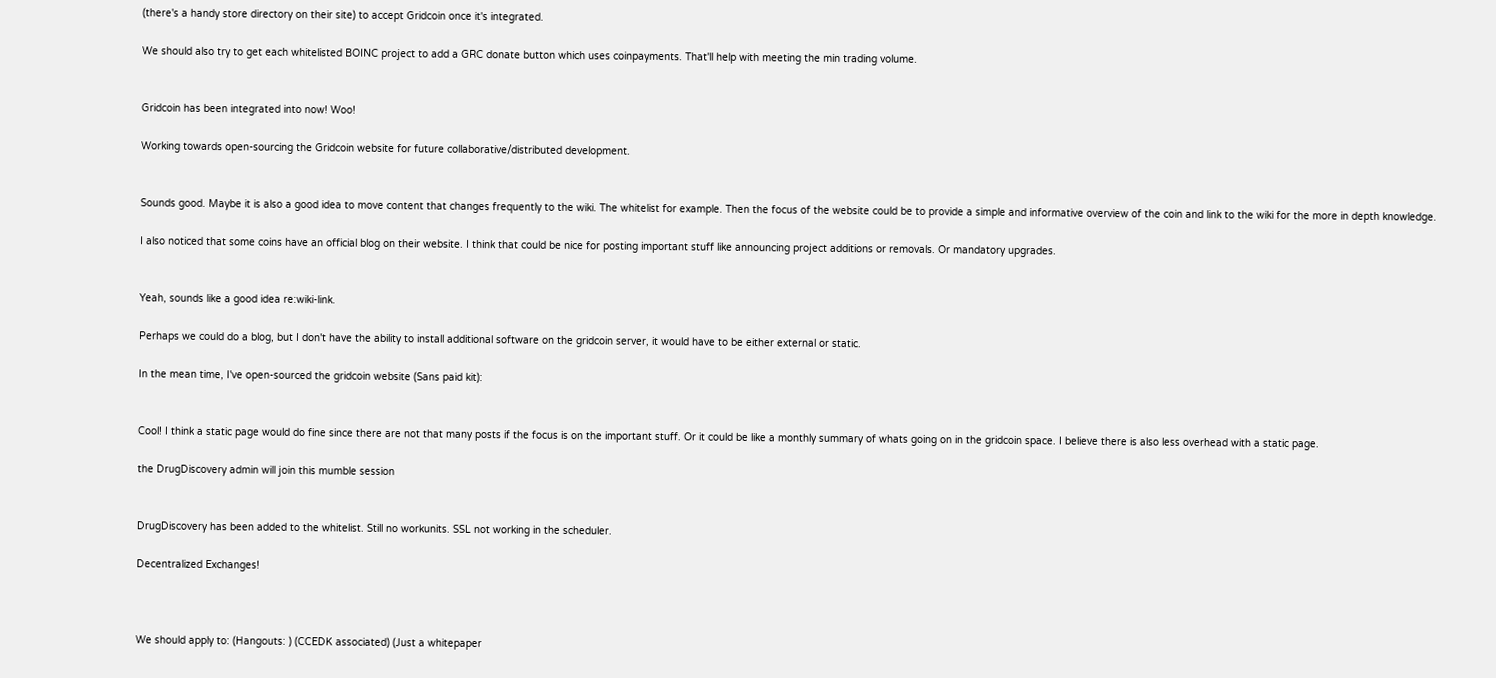(there's a handy store directory on their site) to accept Gridcoin once it's integrated.

We should also try to get each whitelisted BOINC project to add a GRC donate button which uses coinpayments. That'll help with meeting the min trading volume.


Gridcoin has been integrated into now! Woo!

Working towards open-sourcing the Gridcoin website for future collaborative/distributed development.


Sounds good. Maybe it is also a good idea to move content that changes frequently to the wiki. The whitelist for example. Then the focus of the website could be to provide a simple and informative overview of the coin and link to the wiki for the more in depth knowledge.

I also noticed that some coins have an official blog on their website. I think that could be nice for posting important stuff like announcing project additions or removals. Or mandatory upgrades.


Yeah, sounds like a good idea re:wiki-link.

Perhaps we could do a blog, but I don't have the ability to install additional software on the gridcoin server, it would have to be either external or static.

In the mean time, I've open-sourced the gridcoin website (Sans paid kit):


Cool! I think a static page would do fine since there are not that many posts if the focus is on the important stuff. Or it could be like a monthly summary of whats going on in the gridcoin space. I believe there is also less overhead with a static page.

the DrugDiscovery admin will join this mumble session


DrugDiscovery has been added to the whitelist. Still no workunits. SSL not working in the scheduler.

Decentralized Exchanges!



We should apply to: (Hangouts: ) (CCEDK associated) (Just a whitepaper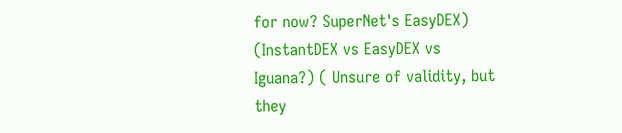for now? SuperNet's EasyDEX) (InstantDEX vs EasyDEX vs Iguana?) ( Unsure of validity, but they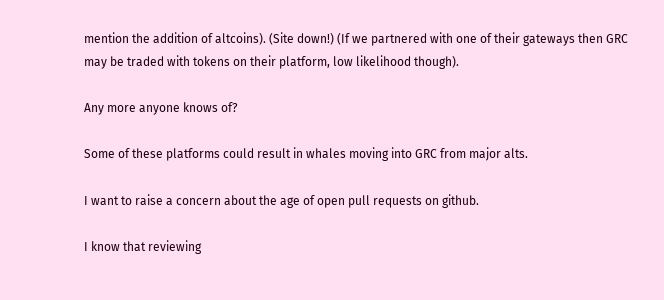mention the addition of altcoins). (Site down!) (If we partnered with one of their gateways then GRC may be traded with tokens on their platform, low likelihood though).

Any more anyone knows of?

Some of these platforms could result in whales moving into GRC from major alts.

I want to raise a concern about the age of open pull requests on github.

I know that reviewing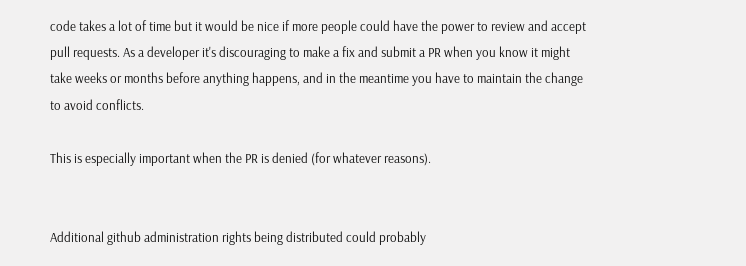code takes a lot of time but it would be nice if more people could have the power to review and accept pull requests. As a developer it's discouraging to make a fix and submit a PR when you know it might take weeks or months before anything happens, and in the meantime you have to maintain the change to avoid conflicts.

This is especially important when the PR is denied (for whatever reasons).


Additional github administration rights being distributed could probably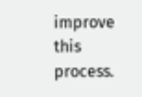improve this process.